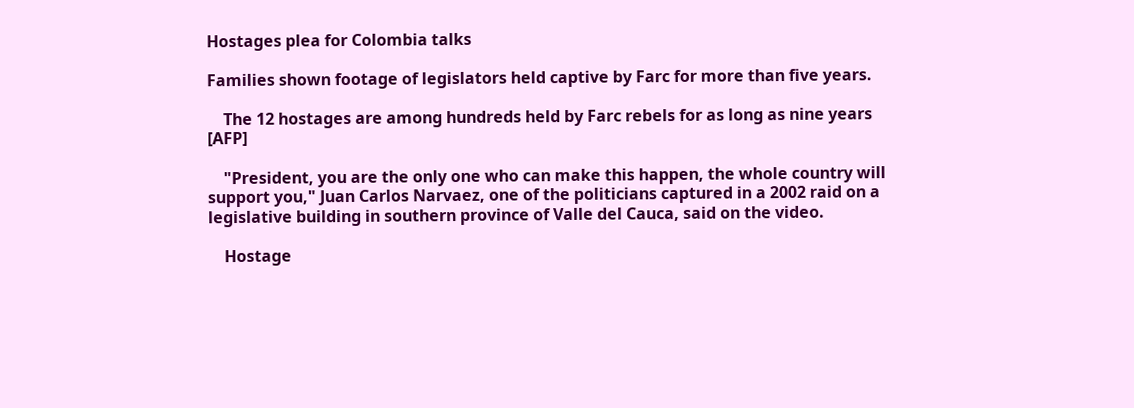Hostages plea for Colombia talks

Families shown footage of legislators held captive by Farc for more than five years.

    The 12 hostages are among hundreds held by Farc rebels for as long as nine years [AFP]

    "President, you are the only one who can make this happen, the whole country will support you," Juan Carlos Narvaez, one of the politicians captured in a 2002 raid on a legislative building in southern province of Valle del Cauca, said on the video.

    Hostage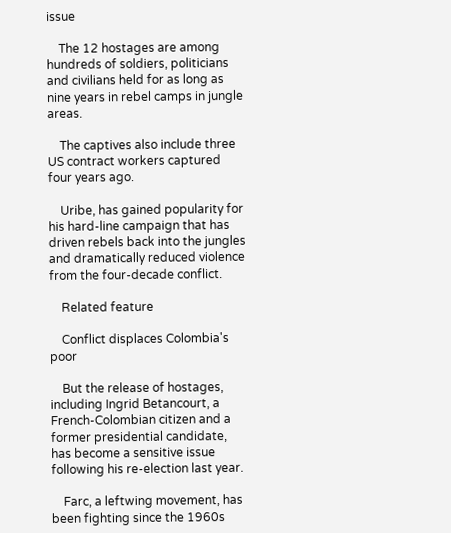issue

    The 12 hostages are among hundreds of soldiers, politicians and civilians held for as long as nine years in rebel camps in jungle areas.

    The captives also include three US contract workers captured four years ago.

    Uribe, has gained popularity for his hard-line campaign that has driven rebels back into the jungles and dramatically reduced violence from the four-decade conflict.

    Related feature

    Conflict displaces Colombia's poor

    But the release of hostages, including Ingrid Betancourt, a French-Colombian citizen and a former presidential candidate, has become a sensitive issue following his re-election last year.

    Farc, a leftwing movement, has been fighting since the 1960s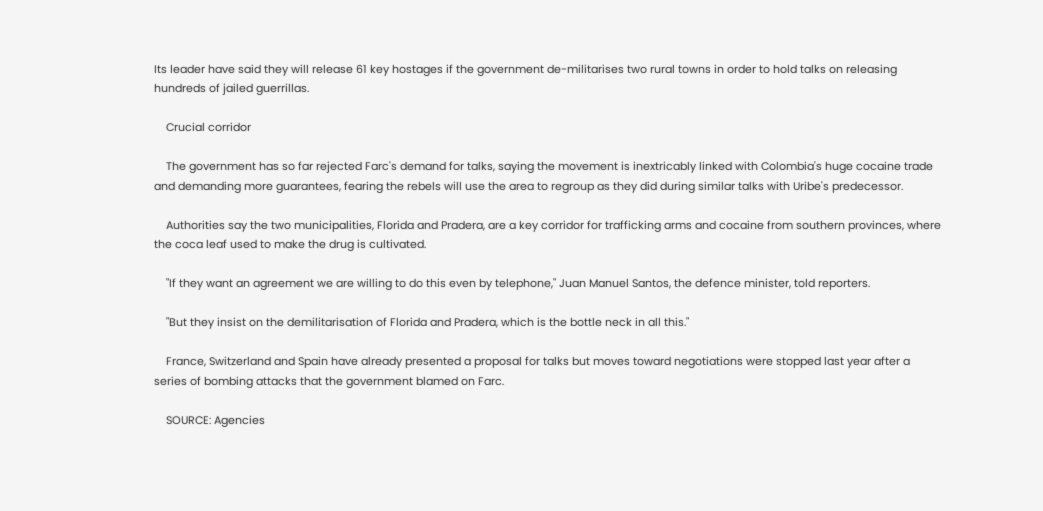Its leader have said they will release 61 key hostages if the government de-militarises two rural towns in order to hold talks on releasing hundreds of jailed guerrillas.

    Crucial corridor

    The government has so far rejected Farc's demand for talks, saying the movement is inextricably linked with Colombia's huge cocaine trade and demanding more guarantees, fearing the rebels will use the area to regroup as they did during similar talks with Uribe's predecessor.

    Authorities say the two municipalities, Florida and Pradera, are a key corridor for trafficking arms and cocaine from southern provinces, where the coca leaf used to make the drug is cultivated.

    "If they want an agreement we are willing to do this even by telephone," Juan Manuel Santos, the defence minister, told reporters.

    "But they insist on the demilitarisation of Florida and Pradera, which is the bottle neck in all this."

    France, Switzerland and Spain have already presented a proposal for talks but moves toward negotiations were stopped last year after a series of bombing attacks that the government blamed on Farc.

    SOURCE: Agencies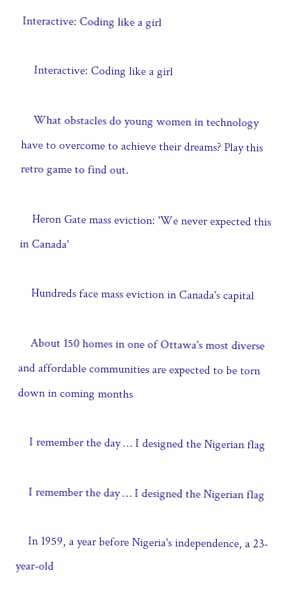Interactive: Coding like a girl

    Interactive: Coding like a girl

    What obstacles do young women in technology have to overcome to achieve their dreams? Play this retro game to find out.

    Heron Gate mass eviction: 'We never expected this in Canada'

    Hundreds face mass eviction in Canada's capital

    About 150 homes in one of Ottawa's most diverse and affordable communities are expected to be torn down in coming months

    I remember the day … I designed the Nigerian flag

    I remember the day … I designed the Nigerian flag

    In 1959, a year before Nigeria's independence, a 23-year-old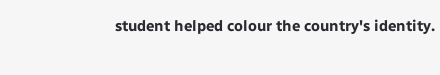student helped colour the country's identity.